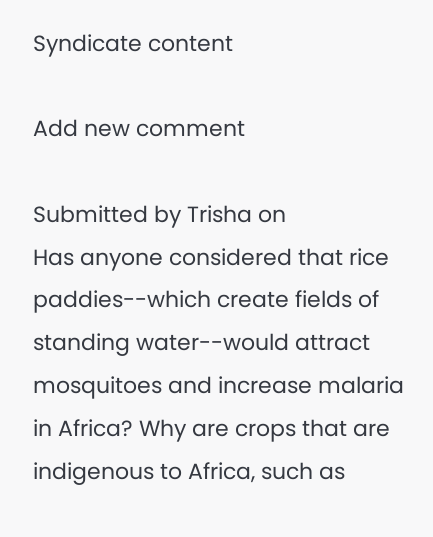Syndicate content

Add new comment

Submitted by Trisha on
Has anyone considered that rice paddies--which create fields of standing water--would attract mosquitoes and increase malaria in Africa? Why are crops that are indigenous to Africa, such as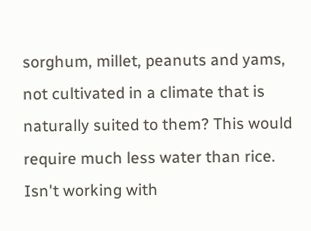sorghum, millet, peanuts and yams, not cultivated in a climate that is naturally suited to them? This would require much less water than rice. Isn't working with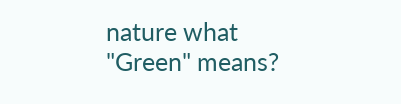nature what "Green" means?